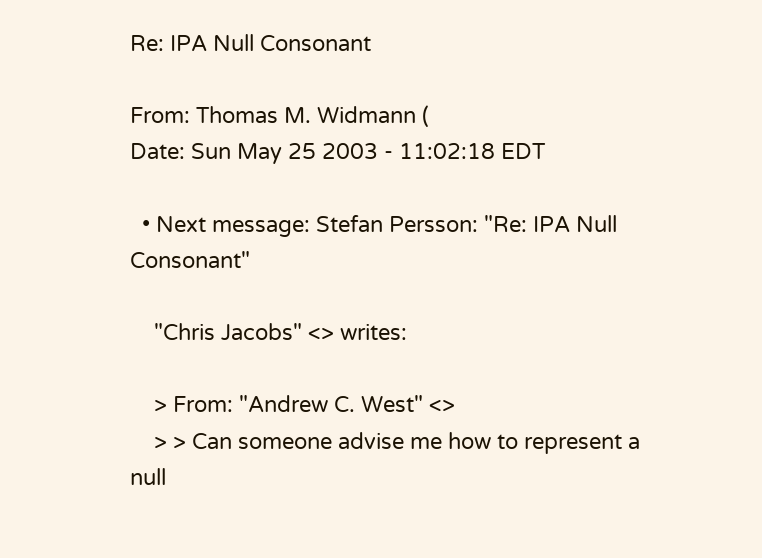Re: IPA Null Consonant

From: Thomas M. Widmann (
Date: Sun May 25 2003 - 11:02:18 EDT

  • Next message: Stefan Persson: "Re: IPA Null Consonant"

    "Chris Jacobs" <> writes:

    > From: "Andrew C. West" <>
    > > Can someone advise me how to represent a null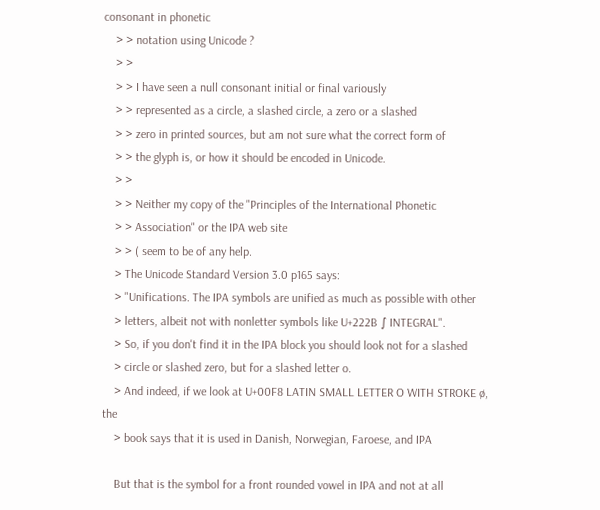consonant in phonetic
    > > notation using Unicode ?
    > >
    > > I have seen a null consonant initial or final variously
    > > represented as a circle, a slashed circle, a zero or a slashed
    > > zero in printed sources, but am not sure what the correct form of
    > > the glyph is, or how it should be encoded in Unicode.
    > >
    > > Neither my copy of the "Principles of the International Phonetic
    > > Association" or the IPA web site
    > > ( seem to be of any help.
    > The Unicode Standard Version 3.0 p165 says:
    > "Unifications. The IPA symbols are unified as much as possible with other
    > letters, albeit not with nonletter symbols like U+222B ∫ INTEGRAL".
    > So, if you don't find it in the IPA block you should look not for a slashed
    > circle or slashed zero, but for a slashed letter o.
    > And indeed, if we look at U+00F8 LATIN SMALL LETTER O WITH STROKE ø, the
    > book says that it is used in Danish, Norwegian, Faroese, and IPA

    But that is the symbol for a front rounded vowel in IPA and not at all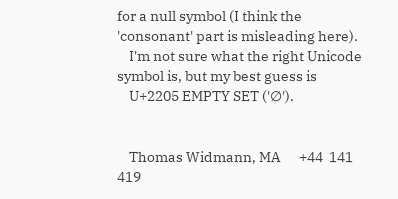for a null symbol (I think the 'consonant' part is misleading here).
    I'm not sure what the right Unicode symbol is, but my best guess is
    U+2205 EMPTY SET ('∅').


    Thomas Widmann, MA      +44  141 419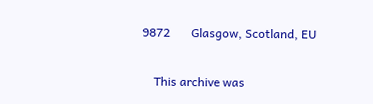9872       Glasgow, Scotland, EU

    This archive was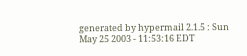generated by hypermail 2.1.5 : Sun May 25 2003 - 11:53:16 EDT